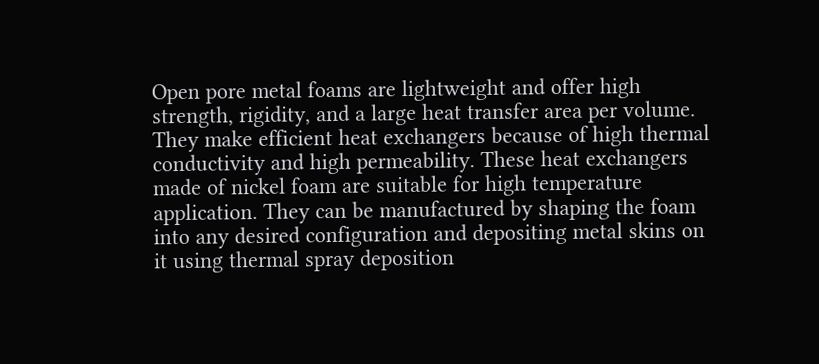Open pore metal foams are lightweight and offer high strength, rigidity, and a large heat transfer area per volume. They make efficient heat exchangers because of high thermal conductivity and high permeability. These heat exchangers made of nickel foam are suitable for high temperature application. They can be manufactured by shaping the foam into any desired configuration and depositing metal skins on it using thermal spray deposition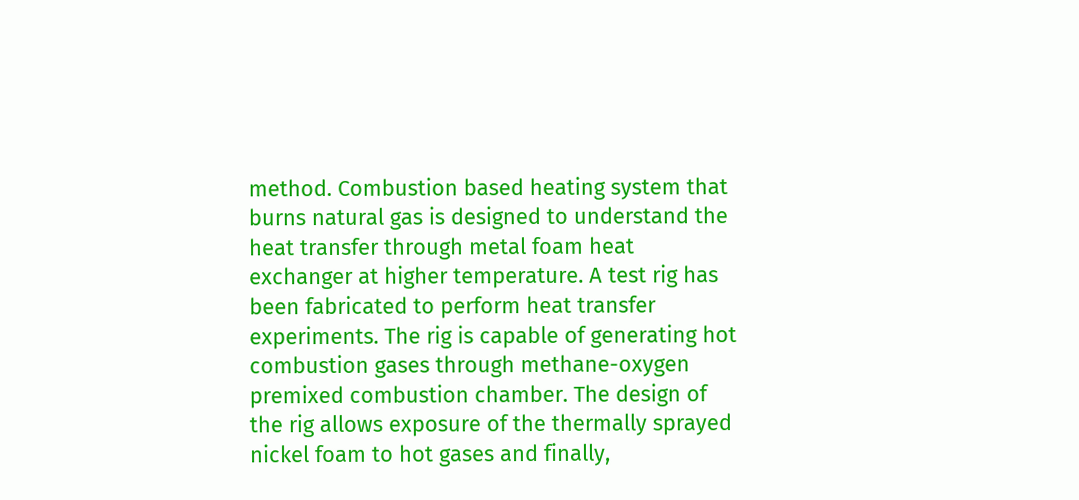method. Combustion based heating system that burns natural gas is designed to understand the heat transfer through metal foam heat exchanger at higher temperature. A test rig has been fabricated to perform heat transfer experiments. The rig is capable of generating hot combustion gases through methane-oxygen premixed combustion chamber. The design of the rig allows exposure of the thermally sprayed nickel foam to hot gases and finally,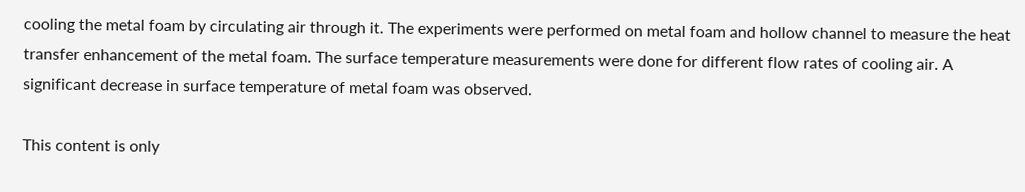cooling the metal foam by circulating air through it. The experiments were performed on metal foam and hollow channel to measure the heat transfer enhancement of the metal foam. The surface temperature measurements were done for different flow rates of cooling air. A significant decrease in surface temperature of metal foam was observed.

This content is only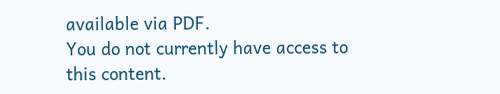available via PDF.
You do not currently have access to this content.